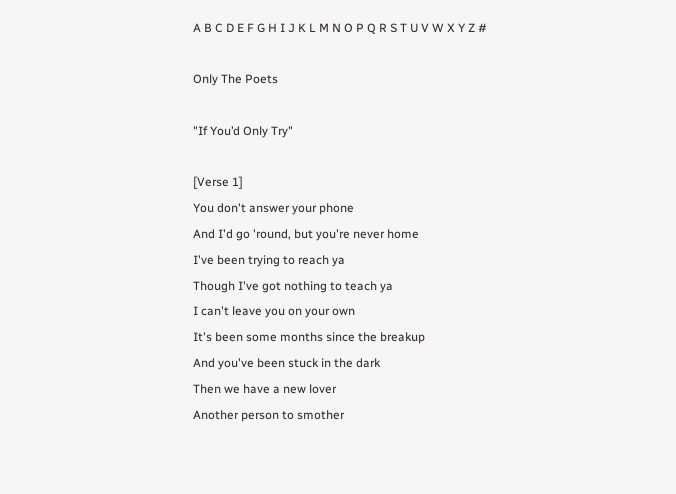A B C D E F G H I J K L M N O P Q R S T U V W X Y Z #

Only The Poets

"If You’d Only Try"

[Verse 1]
You don't answer your phone
And I'd go 'round, but you're never home
I've been trying to reach ya
Though I've got nothing to teach ya
I can't leave you on your own
It's been some months since the breakup
And you've been stuck in the dark
Then we have a new lover
Another person to smother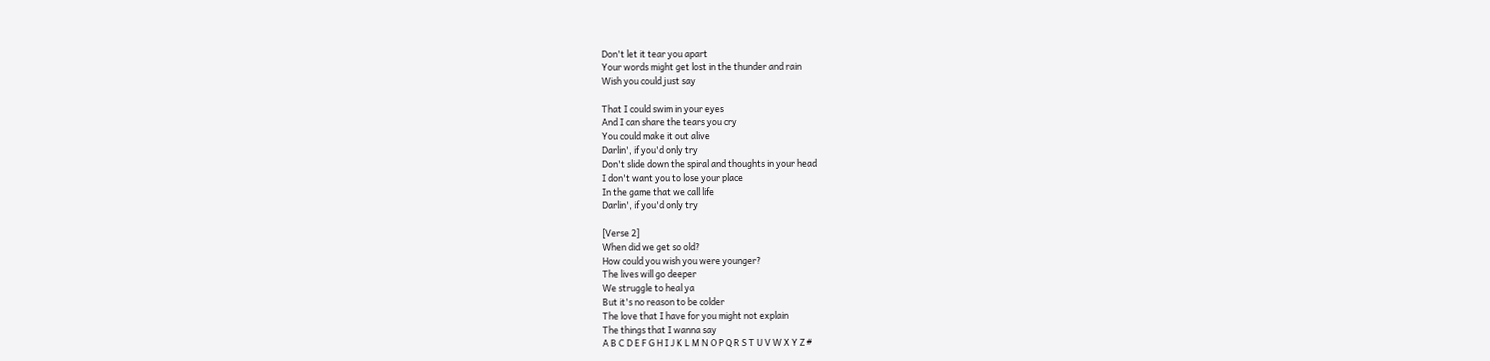Don't let it tear you apart
Your words might get lost in the thunder and rain
Wish you could just say

That I could swim in your eyes
And I can share the tears you cry
You could make it out alive
Darlin', if you'd only try
Don't slide down the spiral and thoughts in your head
I don't want you to lose your place
In the game that we call life
Darlin', if you'd only try

[Verse 2]
When did we get so old?
How could you wish you were younger?
The lives will go deeper
We struggle to heal ya
But it's no reason to be colder
The love that I have for you might not explain
The things that I wanna say
A B C D E F G H I J K L M N O P Q R S T U V W X Y Z #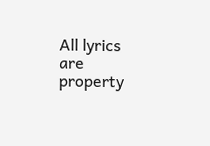All lyrics are property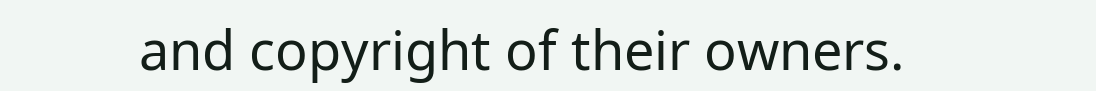and copyright of their owners.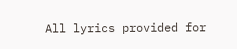All lyrics provided for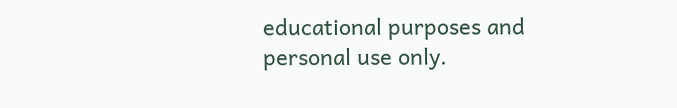educational purposes and personal use only.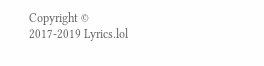Copyright © 2017-2019 Lyrics.lol